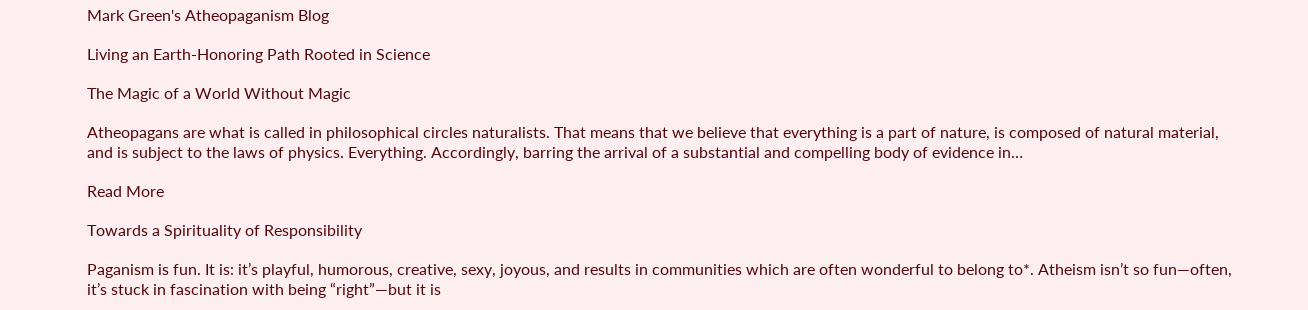Mark Green's Atheopaganism Blog

Living an Earth-Honoring Path Rooted in Science

The Magic of a World Without Magic

Atheopagans are what is called in philosophical circles naturalists. That means that we believe that everything is a part of nature, is composed of natural material, and is subject to the laws of physics. Everything. Accordingly, barring the arrival of a substantial and compelling body of evidence in…

Read More

Towards a Spirituality of Responsibility

Paganism is fun. It is: it’s playful, humorous, creative, sexy, joyous, and results in communities which are often wonderful to belong to*. Atheism isn’t so fun—often, it’s stuck in fascination with being “right”—but it is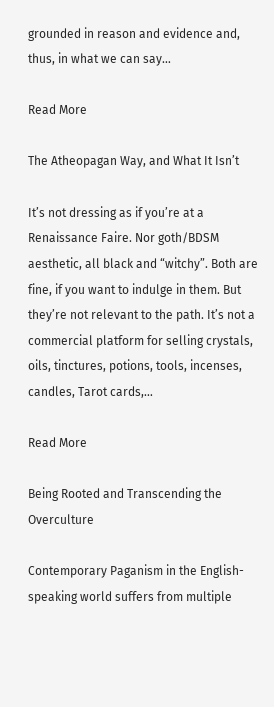grounded in reason and evidence and, thus, in what we can say…

Read More

The Atheopagan Way, and What It Isn’t

It’s not dressing as if you’re at a Renaissance Faire. Nor goth/BDSM aesthetic, all black and “witchy”. Both are fine, if you want to indulge in them. But they’re not relevant to the path. It’s not a commercial platform for selling crystals, oils, tinctures, potions, tools, incenses, candles, Tarot cards,…

Read More

Being Rooted and Transcending the Overculture

Contemporary Paganism in the English-speaking world suffers from multiple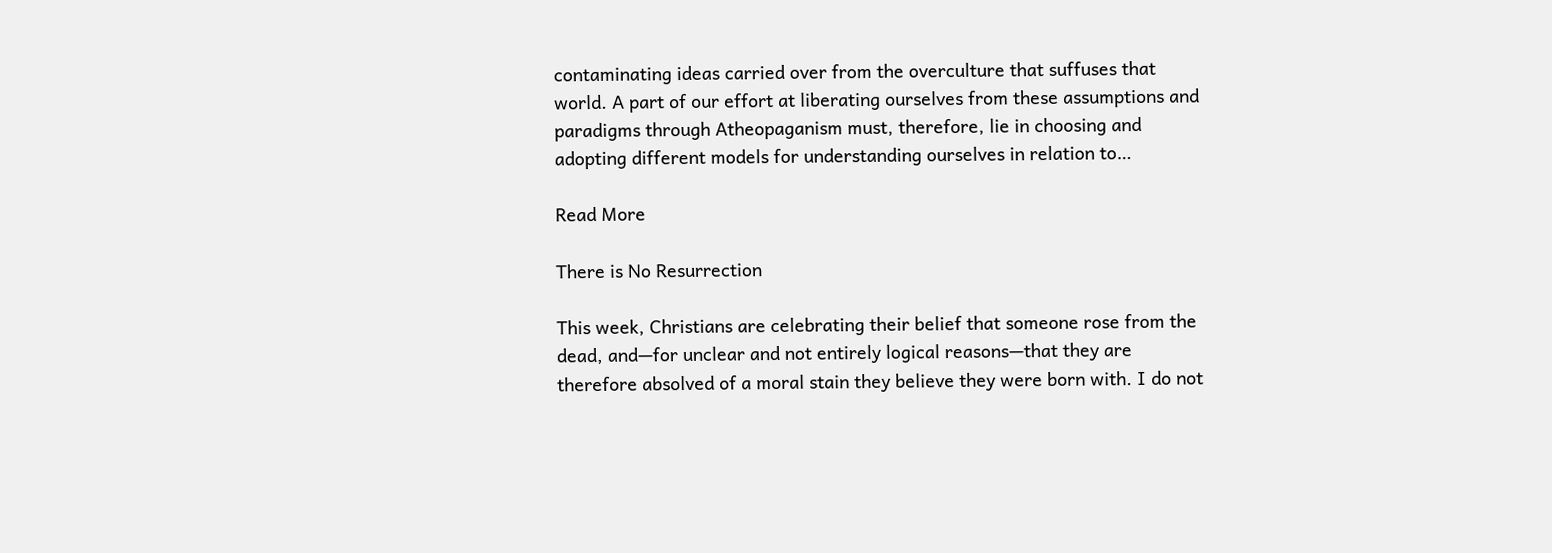contaminating ideas carried over from the overculture that suffuses that world. A part of our effort at liberating ourselves from these assumptions and paradigms through Atheopaganism must, therefore, lie in choosing and adopting different models for understanding ourselves in relation to…

Read More

There is No Resurrection

This week, Christians are celebrating their belief that someone rose from the dead, and—for unclear and not entirely logical reasons—that they are therefore absolved of a moral stain they believe they were born with. I do not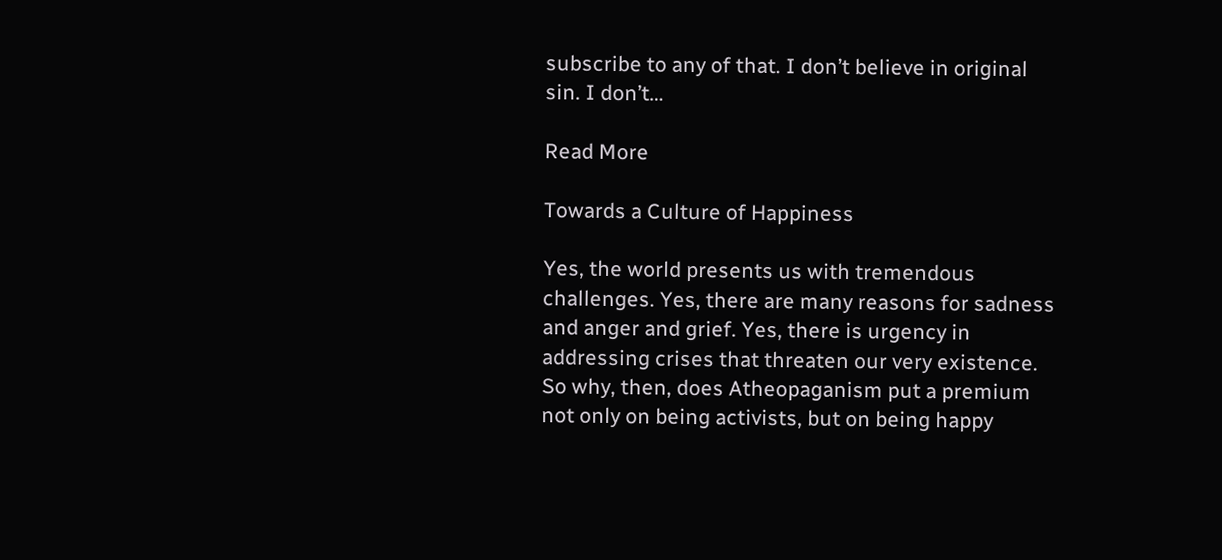subscribe to any of that. I don’t believe in original sin. I don’t…

Read More

Towards a Culture of Happiness

Yes, the world presents us with tremendous challenges. Yes, there are many reasons for sadness and anger and grief. Yes, there is urgency in addressing crises that threaten our very existence. So why, then, does Atheopaganism put a premium not only on being activists, but on being happy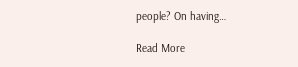people? On having…

Read More